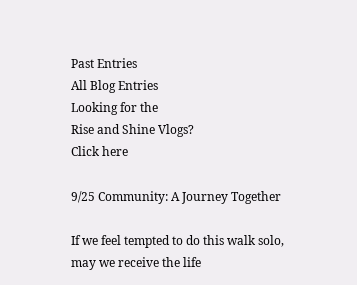Past Entries
All Blog Entries
Looking for the
Rise and Shine Vlogs?
Click here

9/25 Community: A Journey Together

If we feel tempted to do this walk solo, may we receive the life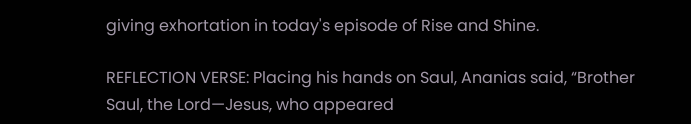giving exhortation in today's episode of Rise and Shine.

REFLECTION VERSE: Placing his hands on Saul, Ananias said, “Brother Saul, the Lord—Jesus, who appeared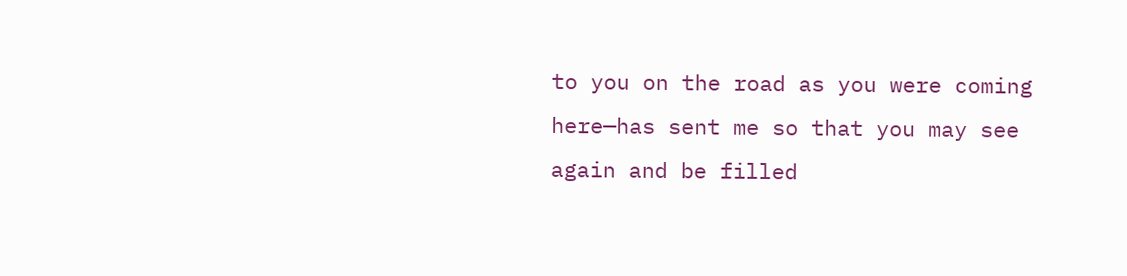to you on the road as you were coming here—has sent me so that you may see again and be filled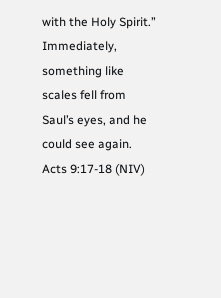with the Holy Spirit.” Immediately, something like scales fell from Saul’s eyes, and he could see again. Acts 9:17-18 (NIV)